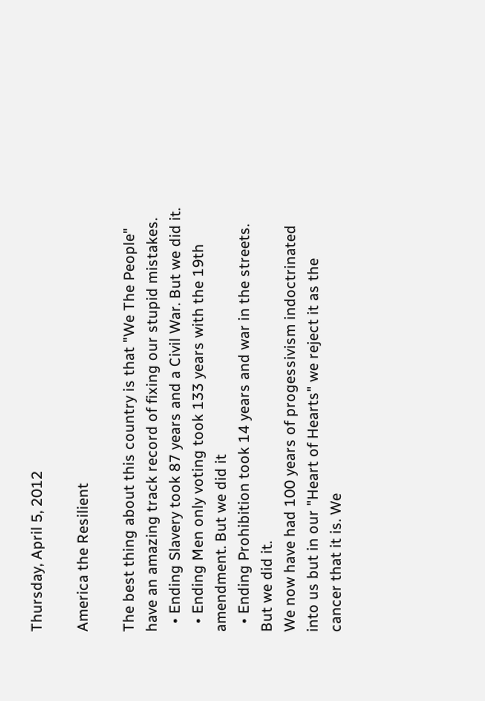Thursday, April 5, 2012

America the Resilient

The best thing about this country is that "We The People" have an amazing track record of fixing our stupid mistakes.
  • Ending Slavery took 87 years and a Civil War. But we did it.
  • Ending Men only voting took 133 years with the 19th amendment. But we did it
  • Ending Prohibition took 14 years and war in the streets. But we did it.
We now have had 100 years of progessivism indoctrinated into us but in our "Heart of Hearts" we reject it as the cancer that it is. We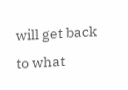will get back to what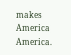makes America America.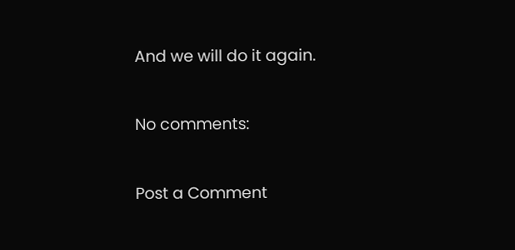And we will do it again.

No comments:

Post a Comment